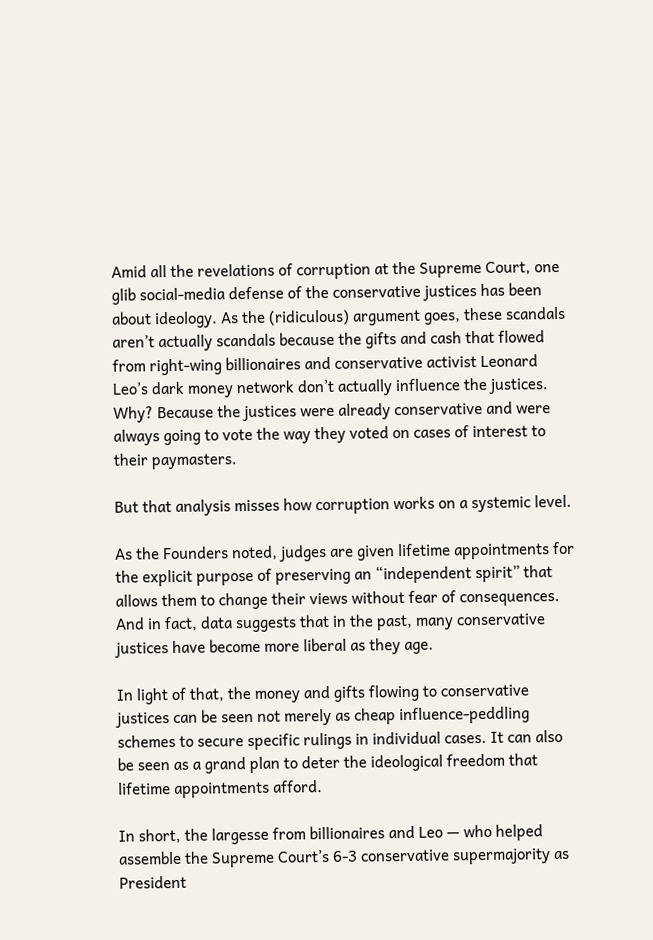Amid all the revelations of corruption at the Supreme Court, one glib social-media defense of the conservative justices has been about ideology. As the (ridiculous) argument goes, these scandals aren’t actually scandals because the gifts and cash that flowed from right-wing billionaires and conservative activist Leonard Leo’s dark money network don’t actually influence the justices. Why? Because the justices were already conservative and were always going to vote the way they voted on cases of interest to their paymasters.

But that analysis misses how corruption works on a systemic level.

As the Founders noted, judges are given lifetime appointments for the explicit purpose of preserving an “independent spirit” that allows them to change their views without fear of consequences. And in fact, data suggests that in the past, many conservative justices have become more liberal as they age.

In light of that, the money and gifts flowing to conservative justices can be seen not merely as cheap influence-peddling schemes to secure specific rulings in individual cases. It can also be seen as a grand plan to deter the ideological freedom that lifetime appointments afford.

In short, the largesse from billionaires and Leo — who helped assemble the Supreme Court’s 6-3 conservative supermajority as President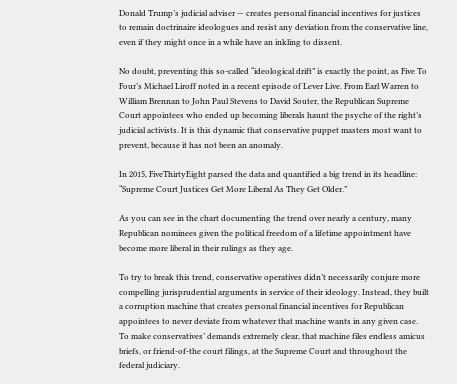Donald Trump’s judicial adviser — creates personal financial incentives for justices to remain doctrinaire ideologues and resist any deviation from the conservative line, even if they might once in a while have an inkling to dissent.

No doubt, preventing this so-called “ideological drift” is exactly the point, as Five To Four’s Michael Liroff noted in a recent episode of Lever Live. From Earl Warren to William Brennan to John Paul Stevens to David Souter, the Republican Supreme Court appointees who ended up becoming liberals haunt the psyche of the right’s judicial activists. It is this dynamic that conservative puppet masters most want to prevent, because it has not been an anomaly.

In 2015, FiveThirtyEight parsed the data and quantified a big trend in its headline: “Supreme Court Justices Get More Liberal As They Get Older.”

As you can see in the chart documenting the trend over nearly a century, many Republican nominees given the political freedom of a lifetime appointment have become more liberal in their rulings as they age.

To try to break this trend, conservative operatives didn’t necessarily conjure more compelling jurisprudential arguments in service of their ideology. Instead, they built a corruption machine that creates personal financial incentives for Republican appointees to never deviate from whatever that machine wants in any given case. To make conservatives’ demands extremely clear, that machine files endless amicus briefs, or friend-of-the court filings, at the Supreme Court and throughout the federal judiciary.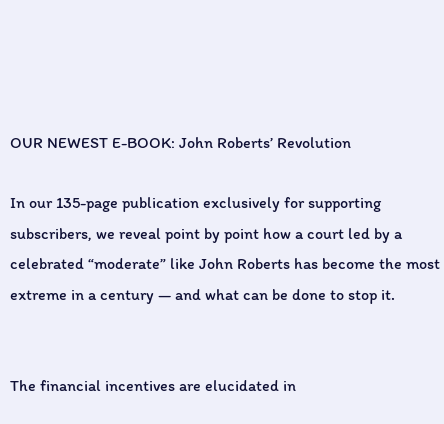OUR NEWEST E-BOOK: John Roberts’ Revolution

In our 135-page publication exclusively for supporting subscribers, we reveal point by point how a court led by a celebrated “moderate” like John Roberts has become the most extreme in a century — and what can be done to stop it.


The financial incentives are elucidated in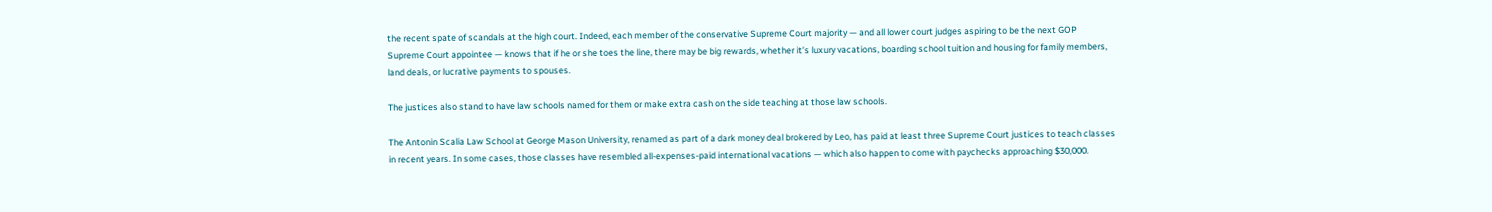the recent spate of scandals at the high court. Indeed, each member of the conservative Supreme Court majority — and all lower court judges aspiring to be the next GOP Supreme Court appointee — knows that if he or she toes the line, there may be big rewards, whether it’s luxury vacations, boarding school tuition and housing for family members, land deals, or lucrative payments to spouses.

The justices also stand to have law schools named for them or make extra cash on the side teaching at those law schools.

The Antonin Scalia Law School at George Mason University, renamed as part of a dark money deal brokered by Leo, has paid at least three Supreme Court justices to teach classes in recent years. In some cases, those classes have resembled all-expenses-paid international vacations — which also happen to come with paychecks approaching $30,000.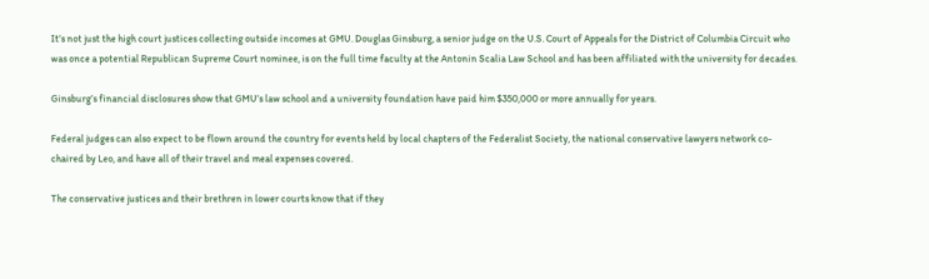It’s not just the high court justices collecting outside incomes at GMU. Douglas Ginsburg, a senior judge on the U.S. Court of Appeals for the District of Columbia Circuit who was once a potential Republican Supreme Court nominee, is on the full time faculty at the Antonin Scalia Law School and has been affiliated with the university for decades.

Ginsburg’s financial disclosures show that GMU’s law school and a university foundation have paid him $350,000 or more annually for years.

Federal judges can also expect to be flown around the country for events held by local chapters of the Federalist Society, the national conservative lawyers network co-chaired by Leo, and have all of their travel and meal expenses covered.

The conservative justices and their brethren in lower courts know that if they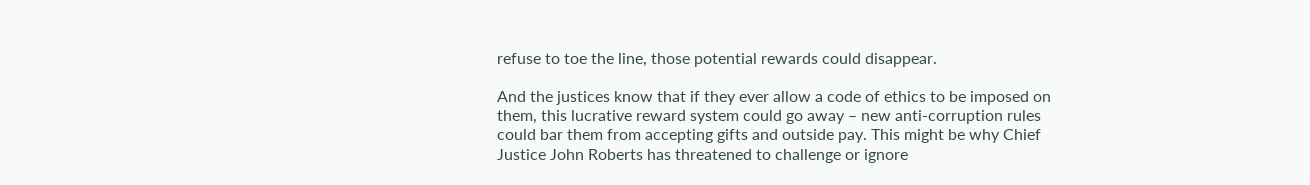refuse to toe the line, those potential rewards could disappear.

And the justices know that if they ever allow a code of ethics to be imposed on them, this lucrative reward system could go away – new anti-corruption rules could bar them from accepting gifts and outside pay. This might be why Chief Justice John Roberts has threatened to challenge or ignore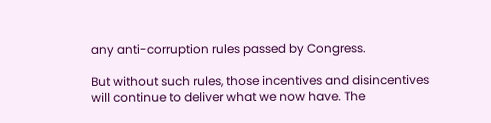any anti-corruption rules passed by Congress.

But without such rules, those incentives and disincentives will continue to deliver what we now have. The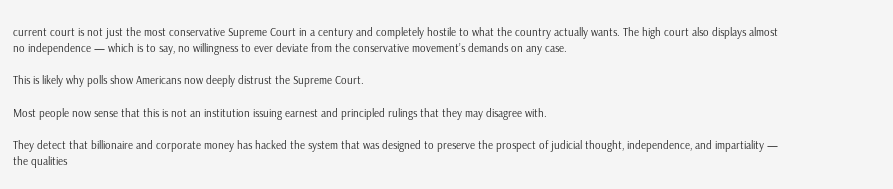current court is not just the most conservative Supreme Court in a century and completely hostile to what the country actually wants. The high court also displays almost no independence — which is to say, no willingness to ever deviate from the conservative movement’s demands on any case.

This is likely why polls show Americans now deeply distrust the Supreme Court.

Most people now sense that this is not an institution issuing earnest and principled rulings that they may disagree with.

They detect that billionaire and corporate money has hacked the system that was designed to preserve the prospect of judicial thought, independence, and impartiality — the qualities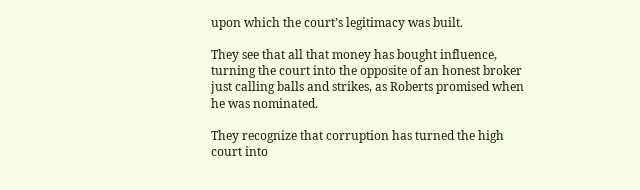upon which the court’s legitimacy was built.

They see that all that money has bought influence, turning the court into the opposite of an honest broker just calling balls and strikes, as Roberts promised when he was nominated.

They recognize that corruption has turned the high court into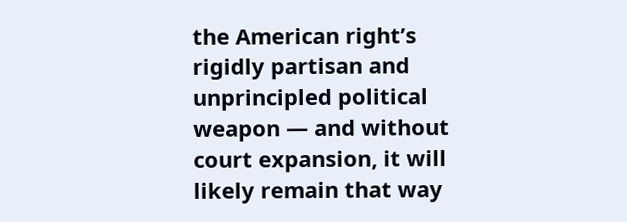the American right’s rigidly partisan and unprincipled political weapon — and without court expansion, it will likely remain that way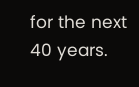for the next 40 years.